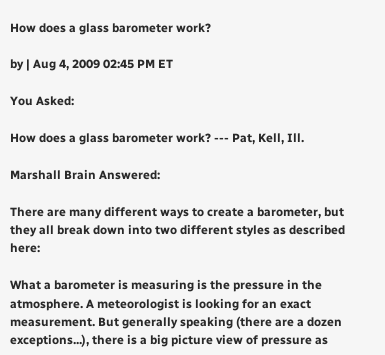How does a glass barometer work?

by | Aug 4, 2009 02:45 PM ET

You Asked:

How does a glass barometer work? --- Pat, Kell, Ill.

Marshall Brain Answered:

There are many different ways to create a barometer, but they all break down into two different styles as described here:

What a barometer is measuring is the pressure in the atmosphere. A meteorologist is looking for an exact measurement. But generally speaking (there are a dozen exceptions...), there is a big picture view of pressure as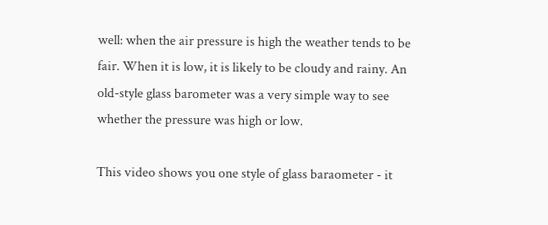well: when the air pressure is high the weather tends to be fair. When it is low, it is likely to be cloudy and rainy. An old-style glass barometer was a very simple way to see whether the pressure was high or low.

This video shows you one style of glass baraometer - it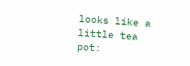looks like a little tea pot: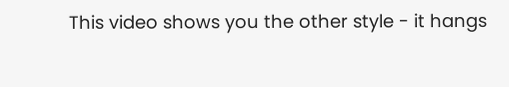This video shows you the other style - it hangs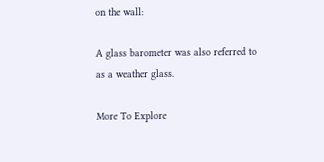on the wall:

A glass barometer was also referred to as a weather glass.

More To Explore